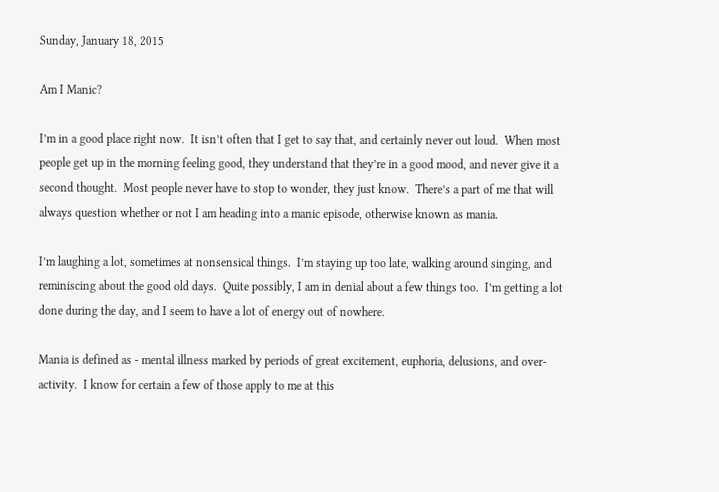Sunday, January 18, 2015

Am I Manic?

I’m in a good place right now.  It isn’t often that I get to say that, and certainly never out loud.  When most people get up in the morning feeling good, they understand that they’re in a good mood, and never give it a second thought.  Most people never have to stop to wonder, they just know.  There’s a part of me that will always question whether or not I am heading into a manic episode, otherwise known as mania.

I’m laughing a lot, sometimes at nonsensical things.  I’m staying up too late, walking around singing, and reminiscing about the good old days.  Quite possibly, I am in denial about a few things too.  I’m getting a lot done during the day, and I seem to have a lot of energy out of nowhere.

Mania is defined as - mental illness marked by periods of great excitement, euphoria, delusions, and over-activity.  I know for certain a few of those apply to me at this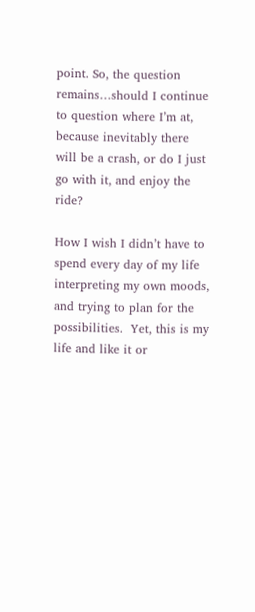point. So, the question remains…should I continue to question where I’m at, because inevitably there will be a crash, or do I just go with it, and enjoy the ride?

How I wish I didn’t have to spend every day of my life interpreting my own moods, and trying to plan for the possibilities.  Yet, this is my life and like it or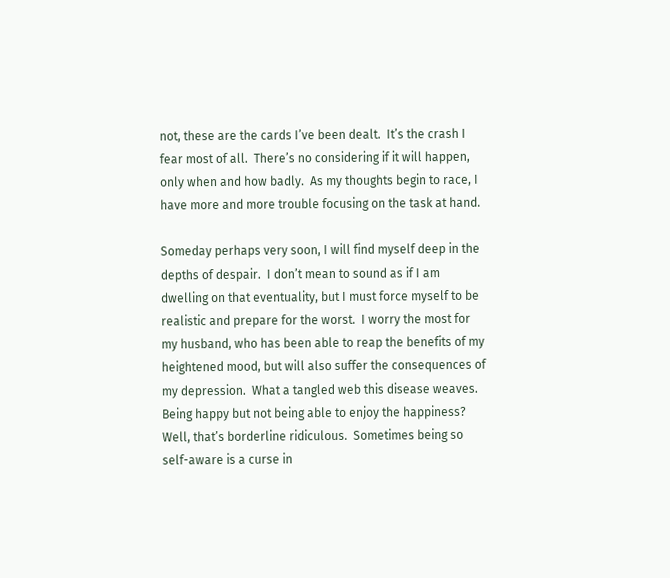not, these are the cards I’ve been dealt.  It’s the crash I fear most of all.  There’s no considering if it will happen, only when and how badly.  As my thoughts begin to race, I have more and more trouble focusing on the task at hand.

Someday perhaps very soon, I will find myself deep in the depths of despair.  I don’t mean to sound as if I am dwelling on that eventuality, but I must force myself to be realistic and prepare for the worst.  I worry the most for my husband, who has been able to reap the benefits of my heightened mood, but will also suffer the consequences of my depression.  What a tangled web this disease weaves.  Being happy but not being able to enjoy the happiness?  Well, that’s borderline ridiculous.  Sometimes being so self-aware is a curse in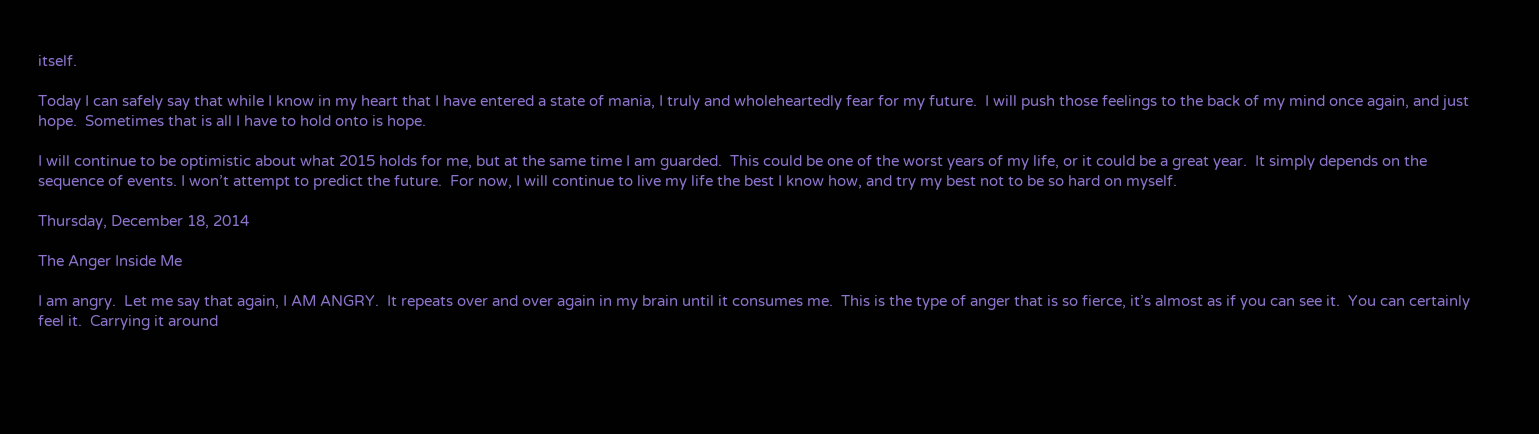itself.

Today I can safely say that while I know in my heart that I have entered a state of mania, I truly and wholeheartedly fear for my future.  I will push those feelings to the back of my mind once again, and just hope.  Sometimes that is all I have to hold onto is hope.

I will continue to be optimistic about what 2015 holds for me, but at the same time I am guarded.  This could be one of the worst years of my life, or it could be a great year.  It simply depends on the sequence of events. I won’t attempt to predict the future.  For now, I will continue to live my life the best I know how, and try my best not to be so hard on myself.

Thursday, December 18, 2014

The Anger Inside Me

I am angry.  Let me say that again, I AM ANGRY.  It repeats over and over again in my brain until it consumes me.  This is the type of anger that is so fierce, it’s almost as if you can see it.  You can certainly feel it.  Carrying it around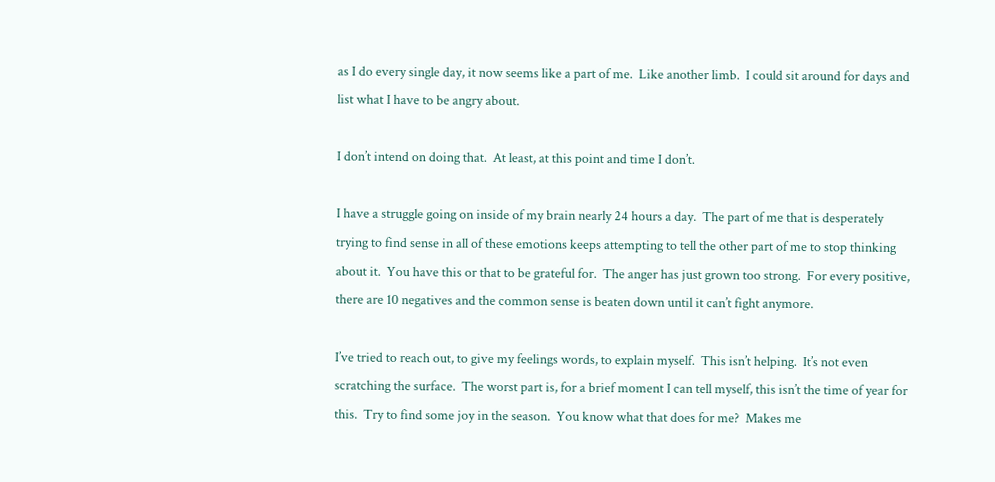as I do every single day, it now seems like a part of me.  Like another limb.  I could sit around for days and list what I have to be angry about.

I don’t intend on doing that.  At least, at this point and time I don’t.

I have a struggle going on inside of my brain nearly 24 hours a day.  The part of me that is desperately trying to find sense in all of these emotions keeps attempting to tell the other part of me to stop thinking about it.  You have this or that to be grateful for.  The anger has just grown too strong.  For every positive, there are 10 negatives and the common sense is beaten down until it can’t fight anymore.

I’ve tried to reach out, to give my feelings words, to explain myself.  This isn’t helping.  It’s not even scratching the surface.  The worst part is, for a brief moment I can tell myself, this isn’t the time of year for this.  Try to find some joy in the season.  You know what that does for me?  Makes me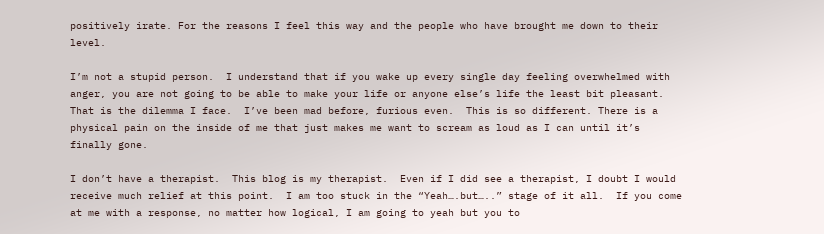positively irate. For the reasons I feel this way and the people who have brought me down to their level.

I’m not a stupid person.  I understand that if you wake up every single day feeling overwhelmed with anger, you are not going to be able to make your life or anyone else’s life the least bit pleasant.  That is the dilemma I face.  I’ve been mad before, furious even.  This is so different. There is a physical pain on the inside of me that just makes me want to scream as loud as I can until it’s finally gone.

I don’t have a therapist.  This blog is my therapist.  Even if I did see a therapist, I doubt I would receive much relief at this point.  I am too stuck in the “Yeah….but…..” stage of it all.  If you come at me with a response, no matter how logical, I am going to yeah but you to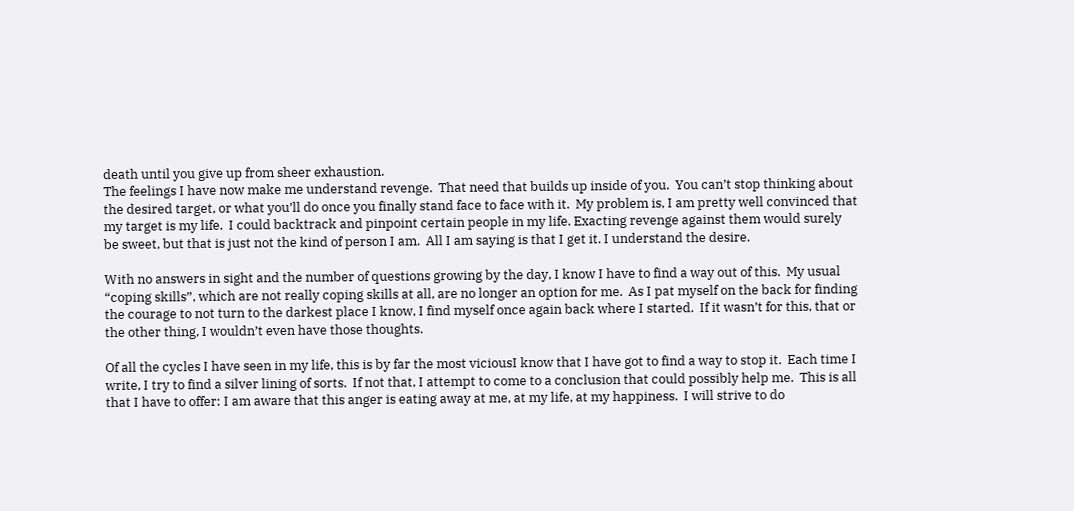death until you give up from sheer exhaustion.
The feelings I have now make me understand revenge.  That need that builds up inside of you.  You can’t stop thinking about the desired target, or what you’ll do once you finally stand face to face with it.  My problem is, I am pretty well convinced that my target is my life.  I could backtrack and pinpoint certain people in my life. Exacting revenge against them would surely be sweet, but that is just not the kind of person I am.  All I am saying is that I get it. I understand the desire.

With no answers in sight and the number of questions growing by the day, I know I have to find a way out of this.  My usual “coping skills”, which are not really coping skills at all, are no longer an option for me.  As I pat myself on the back for finding the courage to not turn to the darkest place I know, I find myself once again back where I started.  If it wasn’t for this, that or the other thing, I wouldn’t even have those thoughts.

Of all the cycles I have seen in my life, this is by far the most viciousI know that I have got to find a way to stop it.  Each time I write, I try to find a silver lining of sorts.  If not that, I attempt to come to a conclusion that could possibly help me.  This is all that I have to offer: I am aware that this anger is eating away at me, at my life, at my happiness.  I will strive to do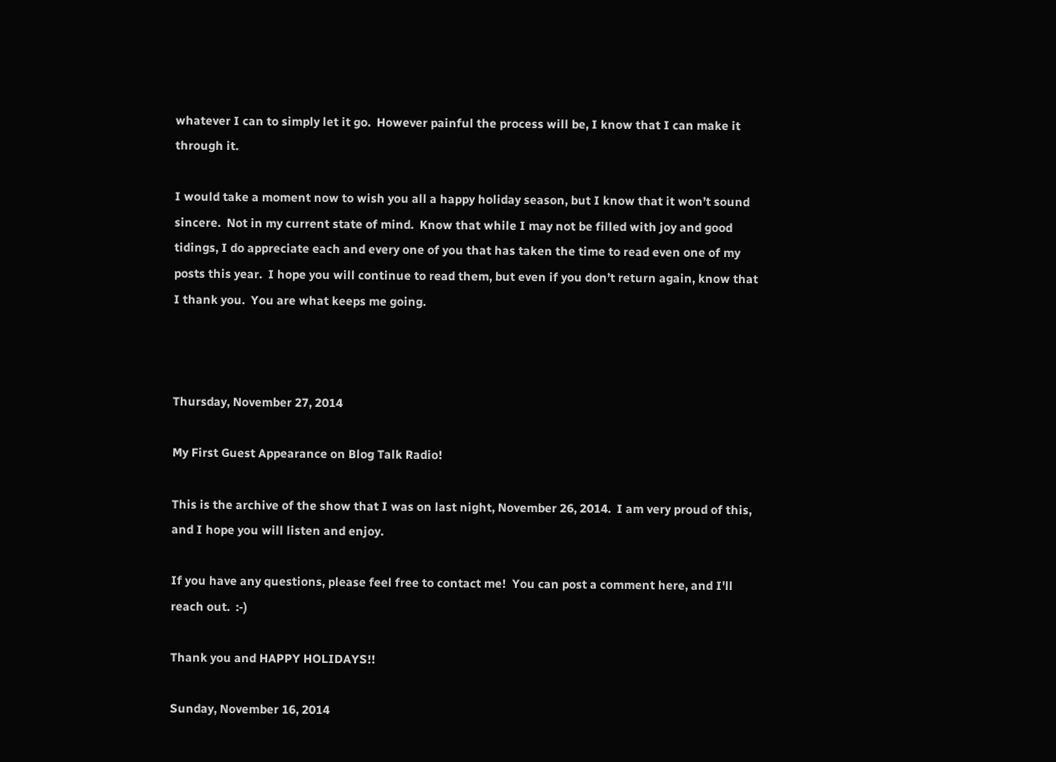whatever I can to simply let it go.  However painful the process will be, I know that I can make it through it.

I would take a moment now to wish you all a happy holiday season, but I know that it won’t sound sincere.  Not in my current state of mind.  Know that while I may not be filled with joy and good tidings, I do appreciate each and every one of you that has taken the time to read even one of my posts this year.  I hope you will continue to read them, but even if you don’t return again, know that I thank you.  You are what keeps me going.



Thursday, November 27, 2014

My First Guest Appearance on Blog Talk Radio!

This is the archive of the show that I was on last night, November 26, 2014.  I am very proud of this, and I hope you will listen and enjoy.

If you have any questions, please feel free to contact me!  You can post a comment here, and I'll reach out.  :-)

Thank you and HAPPY HOLIDAYS!!

Sunday, November 16, 2014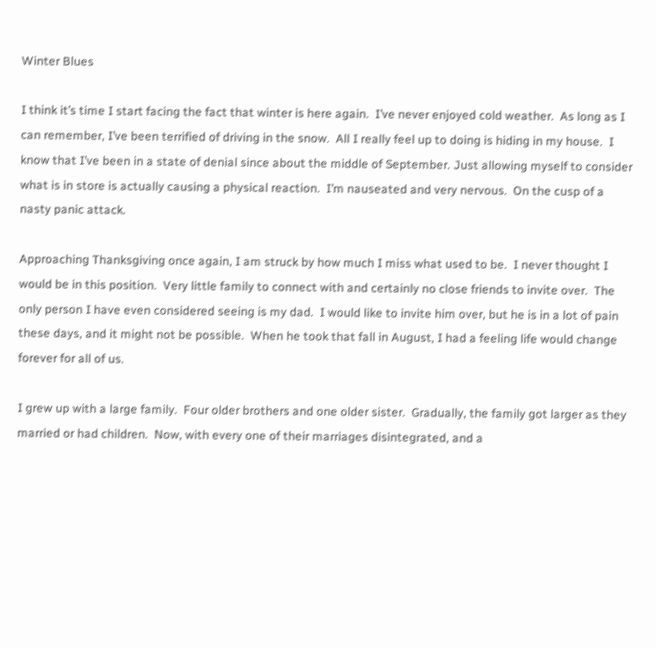Winter Blues

I think it’s time I start facing the fact that winter is here again.  I’ve never enjoyed cold weather.  As long as I can remember, I’ve been terrified of driving in the snow.  All I really feel up to doing is hiding in my house.  I know that I’ve been in a state of denial since about the middle of September. Just allowing myself to consider what is in store is actually causing a physical reaction.  I’m nauseated and very nervous.  On the cusp of a nasty panic attack.

Approaching Thanksgiving once again, I am struck by how much I miss what used to be.  I never thought I would be in this position.  Very little family to connect with and certainly no close friends to invite over.  The only person I have even considered seeing is my dad.  I would like to invite him over, but he is in a lot of pain these days, and it might not be possible.  When he took that fall in August, I had a feeling life would change forever for all of us.

I grew up with a large family.  Four older brothers and one older sister.  Gradually, the family got larger as they married or had children.  Now, with every one of their marriages disintegrated, and a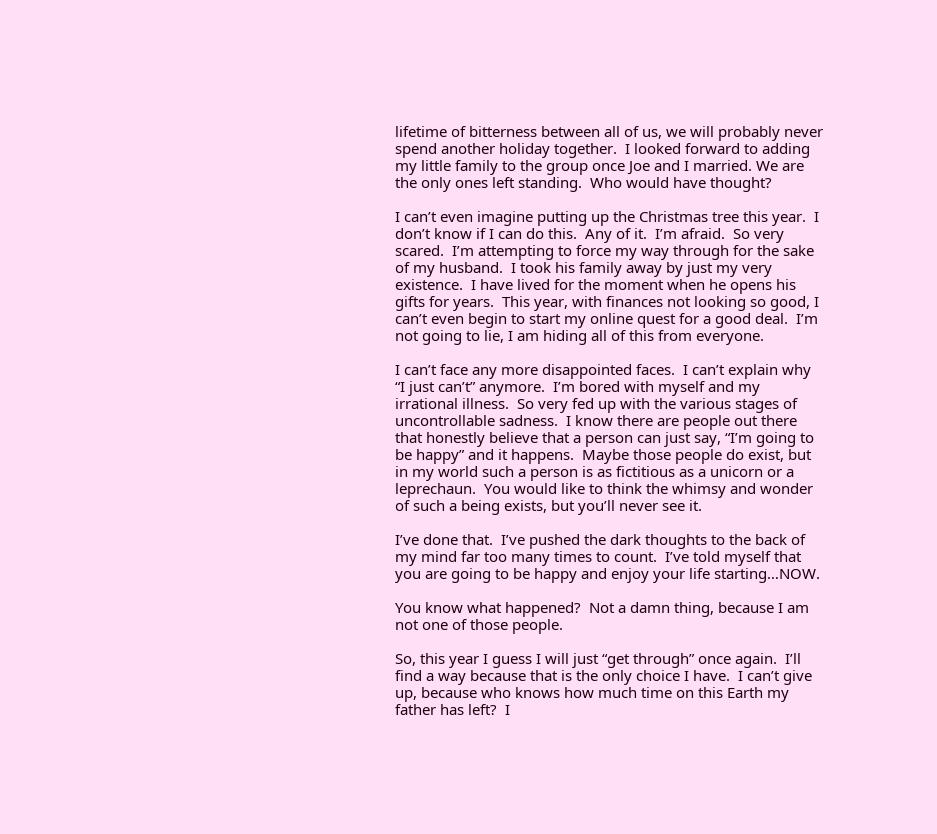lifetime of bitterness between all of us, we will probably never spend another holiday together.  I looked forward to adding my little family to the group once Joe and I married. We are the only ones left standing.  Who would have thought?

I can’t even imagine putting up the Christmas tree this year.  I don’t know if I can do this.  Any of it.  I’m afraid.  So very scared.  I’m attempting to force my way through for the sake of my husband.  I took his family away by just my very existence.  I have lived for the moment when he opens his gifts for years.  This year, with finances not looking so good, I can’t even begin to start my online quest for a good deal.  I’m not going to lie, I am hiding all of this from everyone.

I can’t face any more disappointed faces.  I can’t explain why “I just can’t” anymore.  I’m bored with myself and my irrational illness.  So very fed up with the various stages of uncontrollable sadness.  I know there are people out there that honestly believe that a person can just say, “I’m going to be happy” and it happens.  Maybe those people do exist, but in my world such a person is as fictitious as a unicorn or a leprechaun.  You would like to think the whimsy and wonder of such a being exists, but you’ll never see it.

I’ve done that.  I’ve pushed the dark thoughts to the back of my mind far too many times to count.  I’ve told myself that you are going to be happy and enjoy your life starting…NOW.

You know what happened?  Not a damn thing, because I am not one of those people.

So, this year I guess I will just “get through” once again.  I’ll find a way because that is the only choice I have.  I can’t give up, because who knows how much time on this Earth my father has left?  I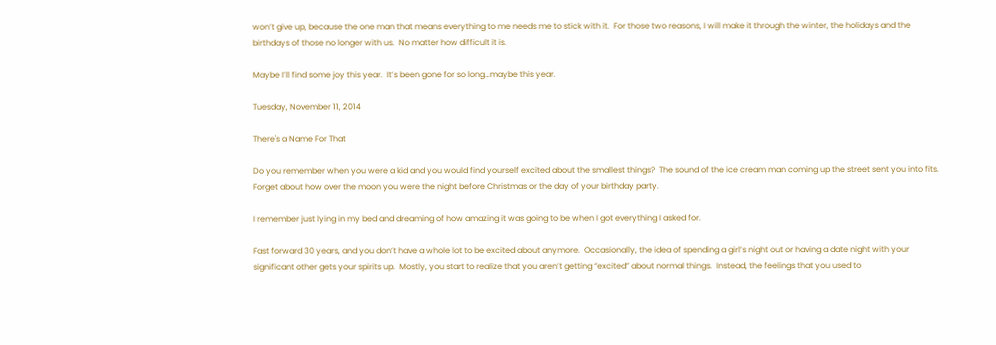won’t give up, because the one man that means everything to me needs me to stick with it.  For those two reasons, I will make it through the winter, the holidays and the birthdays of those no longer with us.  No matter how difficult it is.

Maybe I’ll find some joy this year.  It’s been gone for so long…maybe this year.

Tuesday, November 11, 2014

There's a Name For That

Do you remember when you were a kid and you would find yourself excited about the smallest things?  The sound of the ice cream man coming up the street sent you into fits.  Forget about how over the moon you were the night before Christmas or the day of your birthday party.

I remember just lying in my bed and dreaming of how amazing it was going to be when I got everything I asked for.

Fast forward 30 years, and you don’t have a whole lot to be excited about anymore.  Occasionally, the idea of spending a girl’s night out or having a date night with your significant other gets your spirits up.  Mostly, you start to realize that you aren’t getting “excited” about normal things.  Instead, the feelings that you used to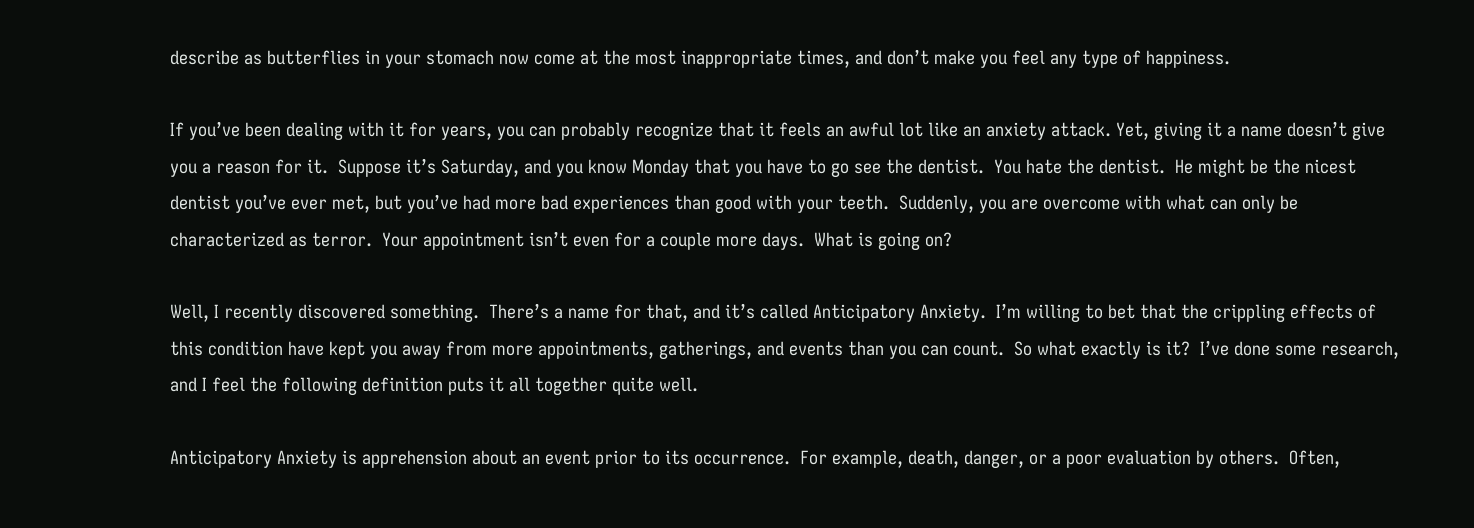describe as butterflies in your stomach now come at the most inappropriate times, and don’t make you feel any type of happiness.

If you’ve been dealing with it for years, you can probably recognize that it feels an awful lot like an anxiety attack. Yet, giving it a name doesn’t give you a reason for it.  Suppose it’s Saturday, and you know Monday that you have to go see the dentist.  You hate the dentist.  He might be the nicest dentist you’ve ever met, but you’ve had more bad experiences than good with your teeth.  Suddenly, you are overcome with what can only be characterized as terror.  Your appointment isn’t even for a couple more days.  What is going on?

Well, I recently discovered something.  There’s a name for that, and it’s called Anticipatory Anxiety.  I’m willing to bet that the crippling effects of this condition have kept you away from more appointments, gatherings, and events than you can count.  So what exactly is it?  I’ve done some research, and I feel the following definition puts it all together quite well.

Anticipatory Anxiety is apprehension about an event prior to its occurrence.  For example, death, danger, or a poor evaluation by others.  Often,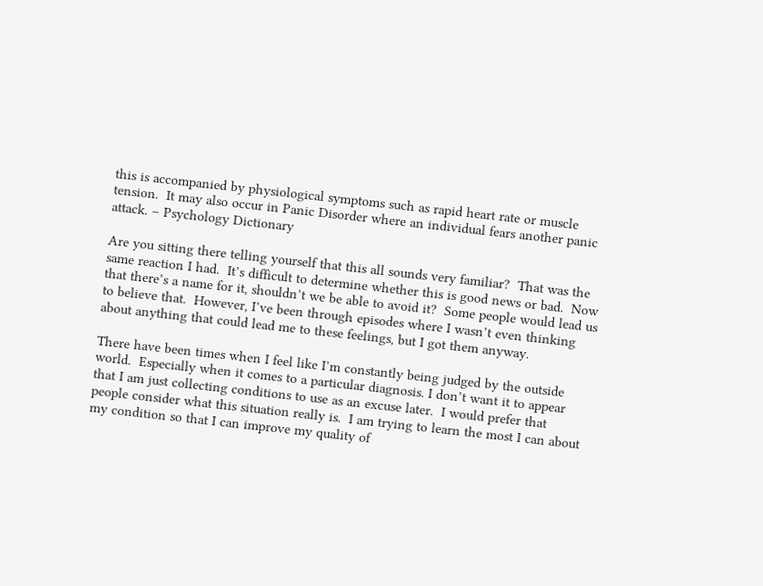this is accompanied by physiological symptoms such as rapid heart rate or muscle tension.  It may also occur in Panic Disorder where an individual fears another panic attack. – Psychology Dictionary

Are you sitting there telling yourself that this all sounds very familiar?  That was the same reaction I had.  It’s difficult to determine whether this is good news or bad.  Now that there’s a name for it, shouldn’t we be able to avoid it?  Some people would lead us to believe that.  However, I’ve been through episodes where I wasn’t even thinking about anything that could lead me to these feelings, but I got them anyway.

There have been times when I feel like I’m constantly being judged by the outside world.  Especially when it comes to a particular diagnosis. I don’t want it to appear that I am just collecting conditions to use as an excuse later.  I would prefer that people consider what this situation really is.  I am trying to learn the most I can about my condition so that I can improve my quality of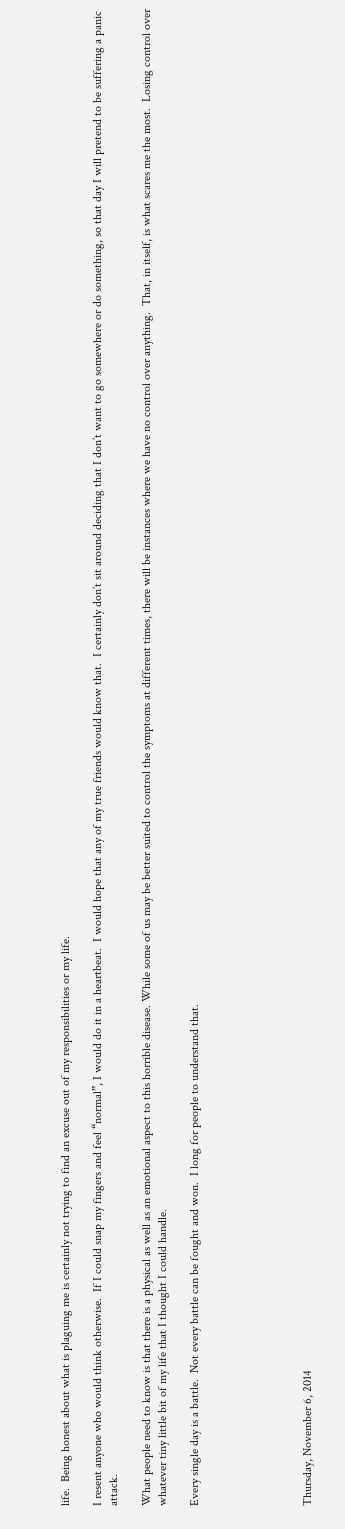life.  Being honest about what is plaguing me is certainly not trying to find an excuse out of my responsibilities or my life.

I resent anyone who would think otherwise.  If I could snap my fingers and feel “normal”, I would do it in a heartbeat.  I would hope that any of my true friends would know that.  I certainly don’t sit around deciding that I don’t want to go somewhere or do something, so that day I will pretend to be suffering a panic attack.

What people need to know is that there is a physical as well as an emotional aspect to this horrible disease. While some of us may be better suited to control the symptoms at different times, there will be instances where we have no control over anything.  That, in itself, is what scares me the most.  Losing control over whatever tiny little bit of my life that I thought I could handle.

Every single day is a battle.  Not every battle can be fought and won.  I long for people to understand that.






Thursday, November 6, 2014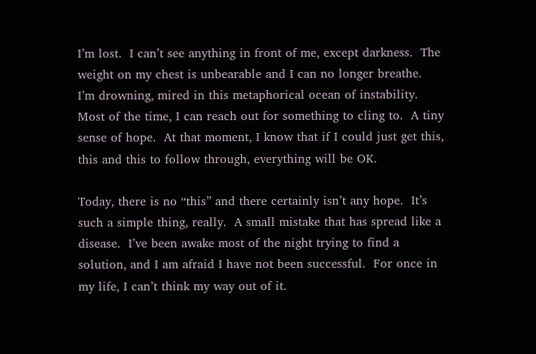I’m lost.  I can’t see anything in front of me, except darkness.  The weight on my chest is unbearable and I can no longer breathe.  I’m drowning, mired in this metaphorical ocean of instability.  Most of the time, I can reach out for something to cling to.  A tiny sense of hope.  At that moment, I know that if I could just get this, this and this to follow through, everything will be OK.

Today, there is no “this” and there certainly isn’t any hope.  It’s such a simple thing, really.  A small mistake that has spread like a disease.  I’ve been awake most of the night trying to find a solution, and I am afraid I have not been successful.  For once in my life, I can’t think my way out of it.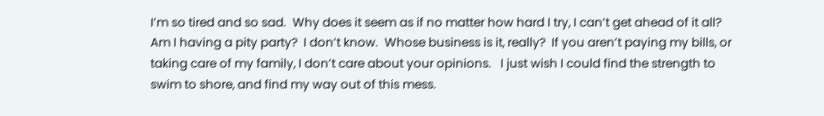I’m so tired and so sad.  Why does it seem as if no matter how hard I try, I can’t get ahead of it all?  Am I having a pity party?  I don’t know.  Whose business is it, really?  If you aren’t paying my bills, or taking care of my family, I don’t care about your opinions.   I just wish I could find the strength to swim to shore, and find my way out of this mess.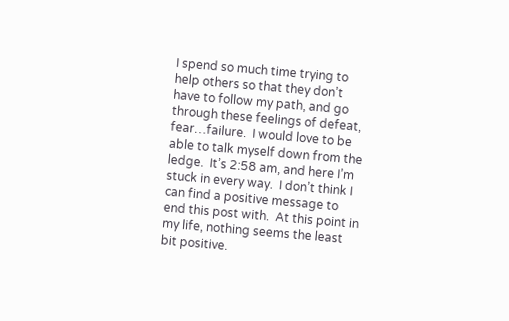I spend so much time trying to help others so that they don’t have to follow my path, and go through these feelings of defeat, fear…failure.  I would love to be able to talk myself down from the ledge.  It’s 2:58 am, and here I’m stuck in every way.  I don’t think I can find a positive message to end this post with.  At this point in my life, nothing seems the least bit positive.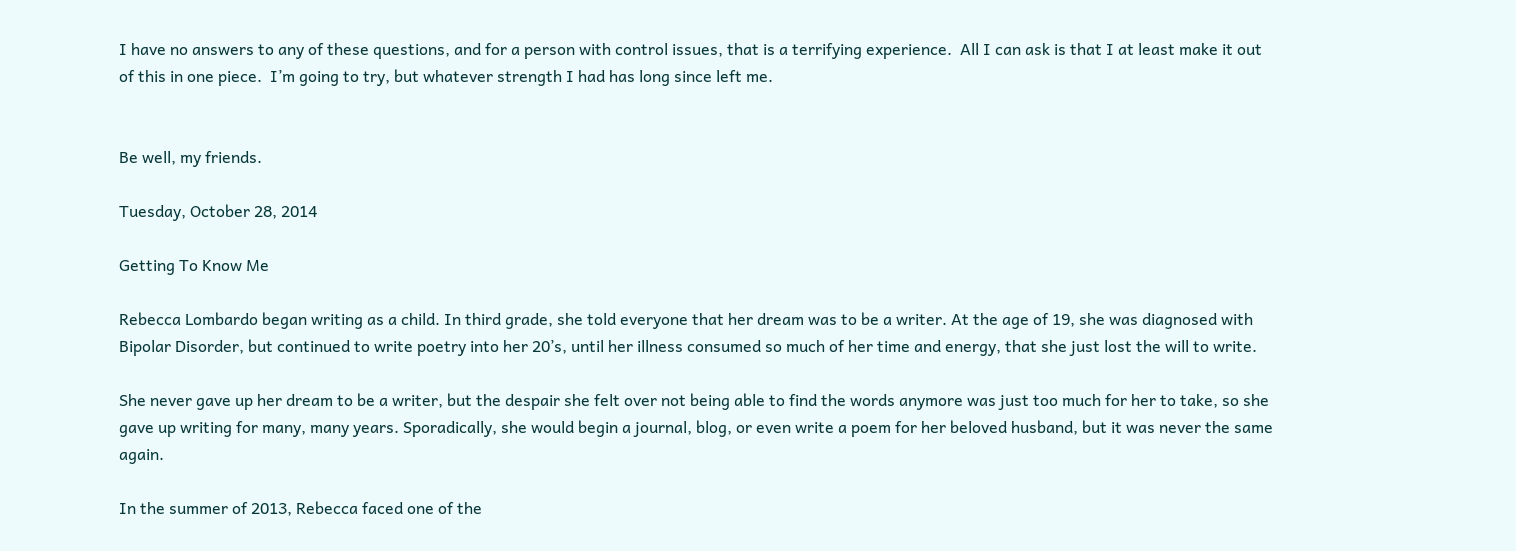I have no answers to any of these questions, and for a person with control issues, that is a terrifying experience.  All I can ask is that I at least make it out of this in one piece.  I’m going to try, but whatever strength I had has long since left me.


Be well, my friends.

Tuesday, October 28, 2014

Getting To Know Me

Rebecca Lombardo began writing as a child. In third grade, she told everyone that her dream was to be a writer. At the age of 19, she was diagnosed with Bipolar Disorder, but continued to write poetry into her 20’s, until her illness consumed so much of her time and energy, that she just lost the will to write.

She never gave up her dream to be a writer, but the despair she felt over not being able to find the words anymore was just too much for her to take, so she gave up writing for many, many years. Sporadically, she would begin a journal, blog, or even write a poem for her beloved husband, but it was never the same again.

In the summer of 2013, Rebecca faced one of the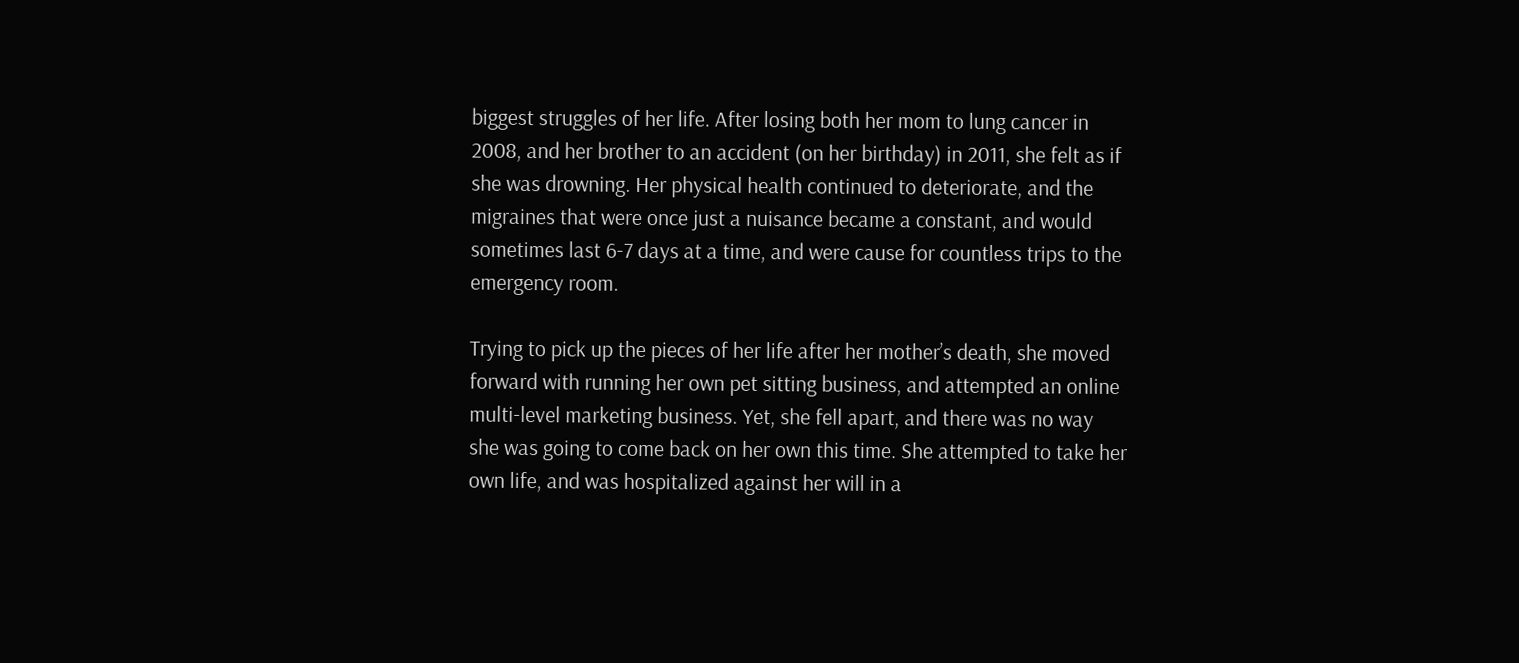biggest struggles of her life. After losing both her mom to lung cancer in 2008, and her brother to an accident (on her birthday) in 2011, she felt as if she was drowning. Her physical health continued to deteriorate, and the migraines that were once just a nuisance became a constant, and would sometimes last 6-7 days at a time, and were cause for countless trips to the emergency room.

Trying to pick up the pieces of her life after her mother’s death, she moved forward with running her own pet sitting business, and attempted an online multi-level marketing business. Yet, she fell apart, and there was no way she was going to come back on her own this time. She attempted to take her own life, and was hospitalized against her will in a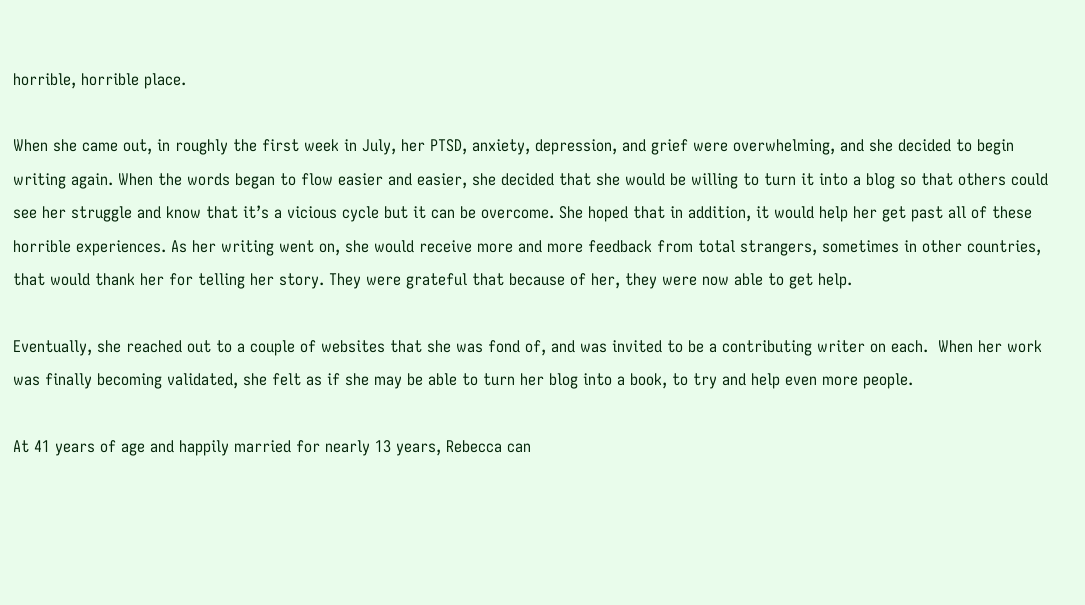horrible, horrible place.

When she came out, in roughly the first week in July, her PTSD, anxiety, depression, and grief were overwhelming, and she decided to begin writing again. When the words began to flow easier and easier, she decided that she would be willing to turn it into a blog so that others could see her struggle and know that it’s a vicious cycle but it can be overcome. She hoped that in addition, it would help her get past all of these horrible experiences. As her writing went on, she would receive more and more feedback from total strangers, sometimes in other countries, that would thank her for telling her story. They were grateful that because of her, they were now able to get help.

Eventually, she reached out to a couple of websites that she was fond of, and was invited to be a contributing writer on each.  When her work was finally becoming validated, she felt as if she may be able to turn her blog into a book, to try and help even more people.

At 41 years of age and happily married for nearly 13 years, Rebecca can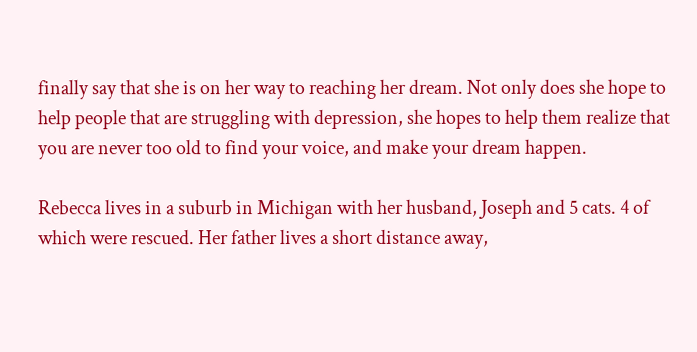finally say that she is on her way to reaching her dream. Not only does she hope to help people that are struggling with depression, she hopes to help them realize that you are never too old to find your voice, and make your dream happen.

Rebecca lives in a suburb in Michigan with her husband, Joseph and 5 cats. 4 of which were rescued. Her father lives a short distance away,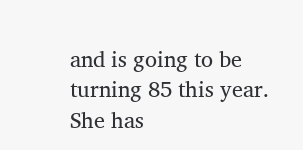and is going to be turning 85 this year. She has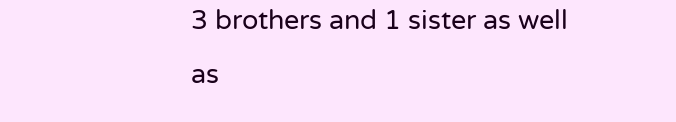3 brothers and 1 sister as well as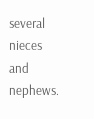several nieces and nephews.